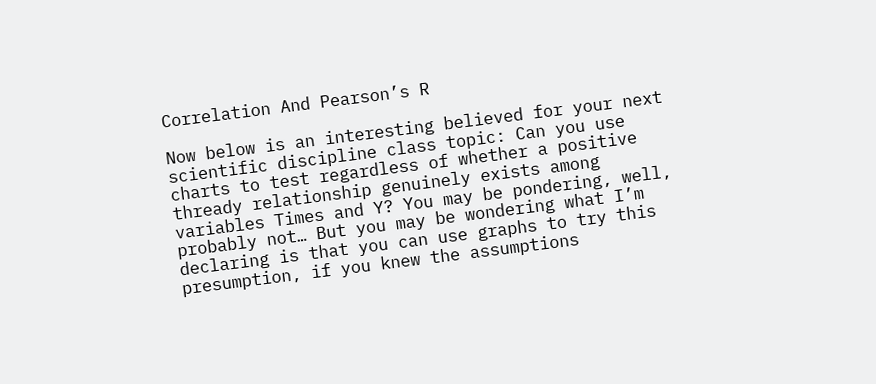Correlation And Pearson’s R

Now below is an interesting believed for your next scientific discipline class topic: Can you use charts to test regardless of whether a positive thready relationship genuinely exists among variables Times and Y? You may be pondering, well, probably not… But you may be wondering what I’m declaring is that you can use graphs to try this presumption, if you knew the assumptions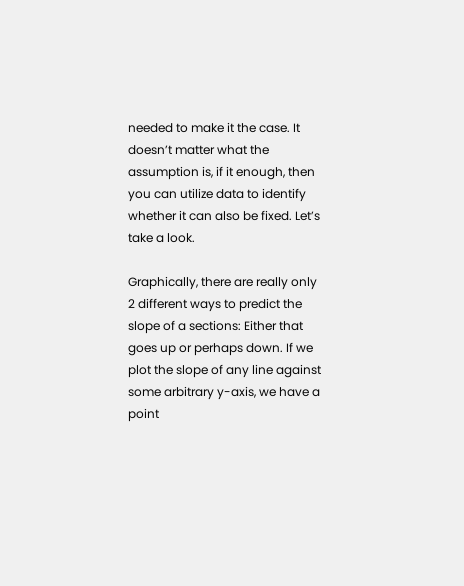needed to make it the case. It doesn’t matter what the assumption is, if it enough, then you can utilize data to identify whether it can also be fixed. Let’s take a look.

Graphically, there are really only 2 different ways to predict the slope of a sections: Either that goes up or perhaps down. If we plot the slope of any line against some arbitrary y-axis, we have a point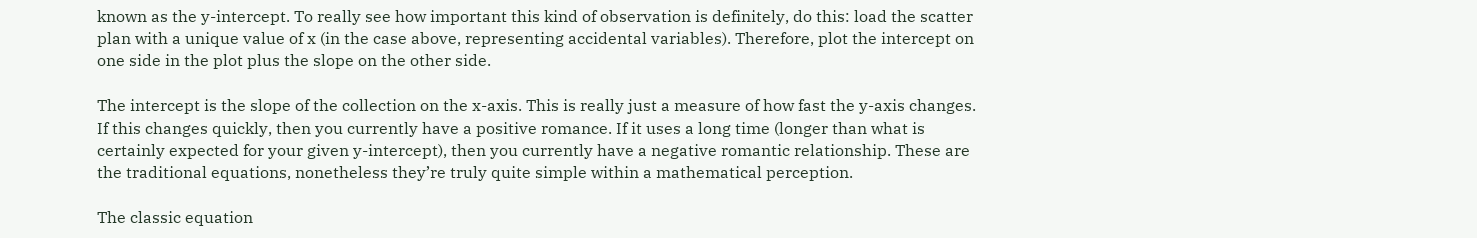known as the y-intercept. To really see how important this kind of observation is definitely, do this: load the scatter plan with a unique value of x (in the case above, representing accidental variables). Therefore, plot the intercept on one side in the plot plus the slope on the other side.

The intercept is the slope of the collection on the x-axis. This is really just a measure of how fast the y-axis changes. If this changes quickly, then you currently have a positive romance. If it uses a long time (longer than what is certainly expected for your given y-intercept), then you currently have a negative romantic relationship. These are the traditional equations, nonetheless they’re truly quite simple within a mathematical perception.

The classic equation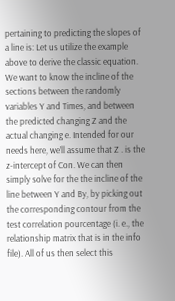pertaining to predicting the slopes of a line is: Let us utilize the example above to derive the classic equation. We want to know the incline of the sections between the randomly variables Y and Times, and between the predicted changing Z and the actual changing e. Intended for our needs here, we’ll assume that Z . is the z-intercept of Con. We can then simply solve for the the incline of the line between Y and By, by picking out the corresponding contour from the test correlation pourcentage (i. e., the relationship matrix that is in the info file). All of us then select this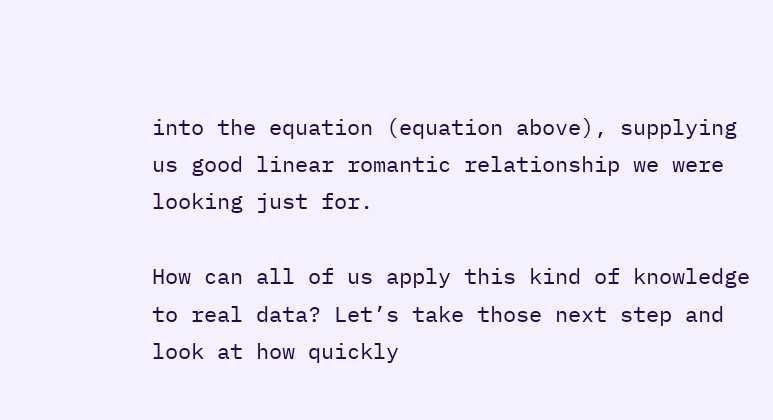into the equation (equation above), supplying us good linear romantic relationship we were looking just for.

How can all of us apply this kind of knowledge to real data? Let’s take those next step and look at how quickly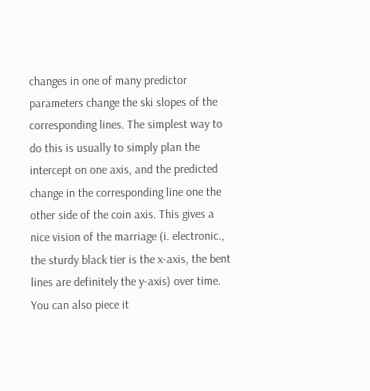changes in one of many predictor parameters change the ski slopes of the corresponding lines. The simplest way to do this is usually to simply plan the intercept on one axis, and the predicted change in the corresponding line one the other side of the coin axis. This gives a nice vision of the marriage (i. electronic., the sturdy black tier is the x-axis, the bent lines are definitely the y-axis) over time. You can also piece it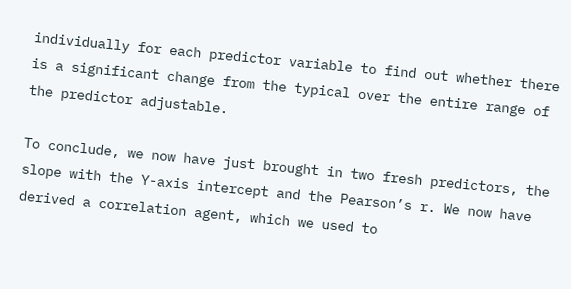individually for each predictor variable to find out whether there is a significant change from the typical over the entire range of the predictor adjustable.

To conclude, we now have just brought in two fresh predictors, the slope with the Y-axis intercept and the Pearson’s r. We now have derived a correlation agent, which we used to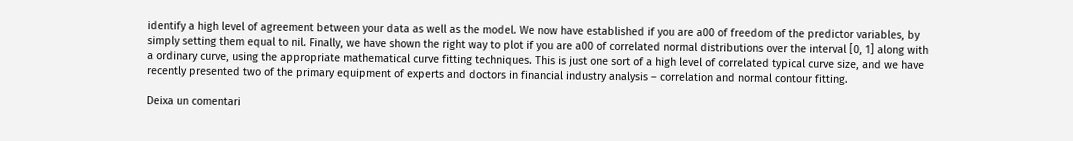identify a high level of agreement between your data as well as the model. We now have established if you are a00 of freedom of the predictor variables, by simply setting them equal to nil. Finally, we have shown the right way to plot if you are a00 of correlated normal distributions over the interval [0, 1] along with a ordinary curve, using the appropriate mathematical curve fitting techniques. This is just one sort of a high level of correlated typical curve size, and we have recently presented two of the primary equipment of experts and doctors in financial industry analysis – correlation and normal contour fitting.

Deixa un comentari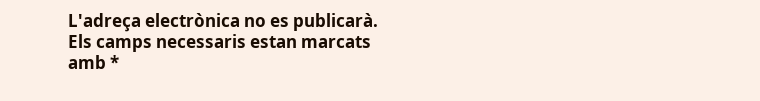L'adreça electrònica no es publicarà. Els camps necessaris estan marcats amb *